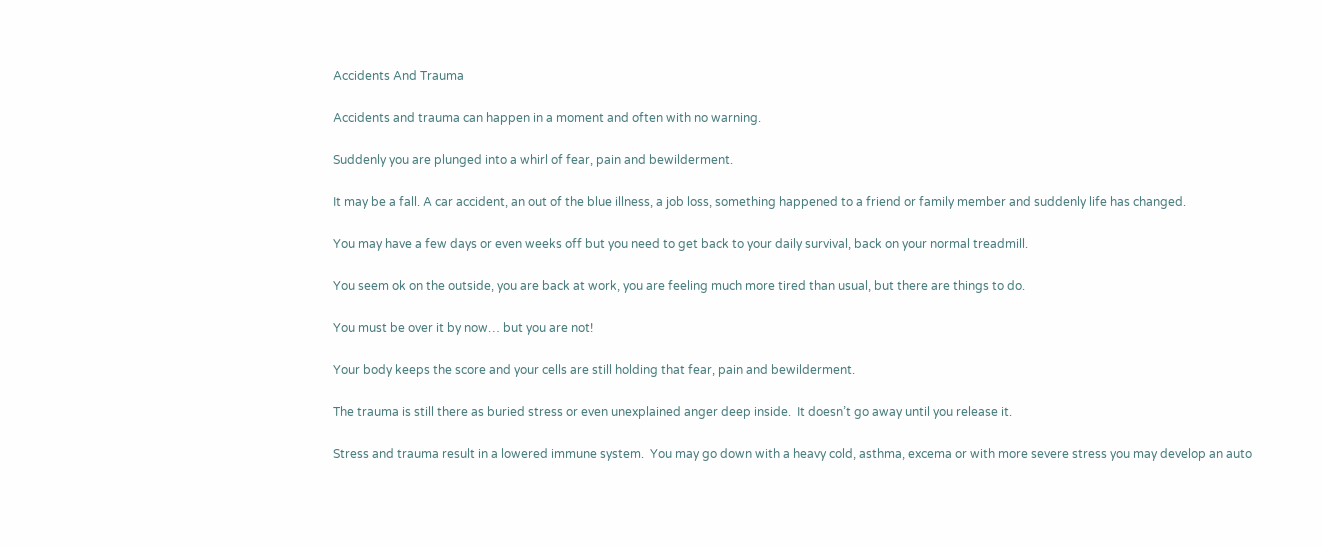Accidents And Trauma

Accidents and trauma can happen in a moment and often with no warning.

Suddenly you are plunged into a whirl of fear, pain and bewilderment.

It may be a fall. A car accident, an out of the blue illness, a job loss, something happened to a friend or family member and suddenly life has changed.

You may have a few days or even weeks off but you need to get back to your daily survival, back on your normal treadmill.

You seem ok on the outside, you are back at work, you are feeling much more tired than usual, but there are things to do.

You must be over it by now… but you are not!

Your body keeps the score and your cells are still holding that fear, pain and bewilderment.

The trauma is still there as buried stress or even unexplained anger deep inside.  It doesn’t go away until you release it.

Stress and trauma result in a lowered immune system.  You may go down with a heavy cold, asthma, excema or with more severe stress you may develop an auto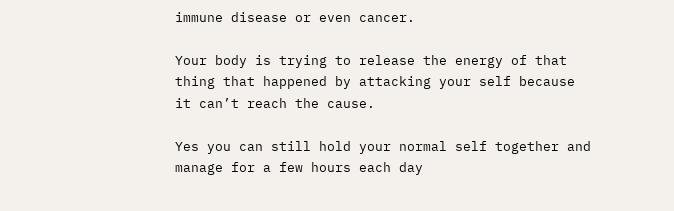immune disease or even cancer.

Your body is trying to release the energy of that thing that happened by attacking your self because it can’t reach the cause.

Yes you can still hold your normal self together and manage for a few hours each day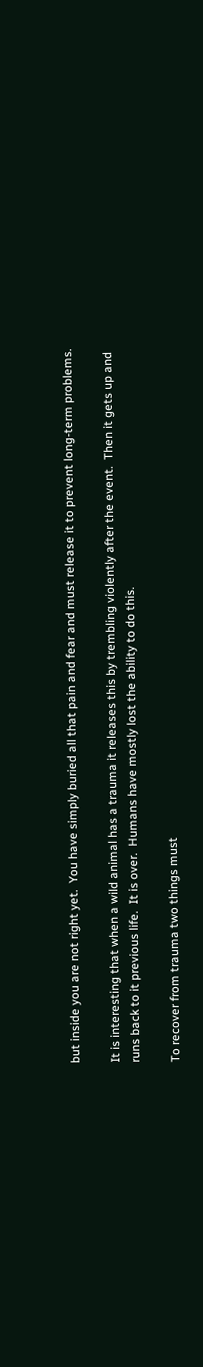but inside you are not right yet.  You have simply buried all that pain and fear and must release it to prevent long-term problems.

It is interesting that when a wild animal has a trauma it releases this by trembling violently after the event.  Then it gets up and runs back to it previous life.  It is over.  Humans have mostly lost the ability to do this.

To recover from trauma two things must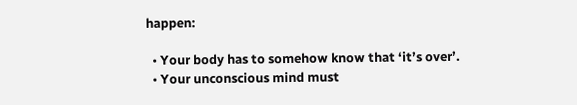happen:

  • Your body has to somehow know that ‘it’s over’.
  • Your unconscious mind must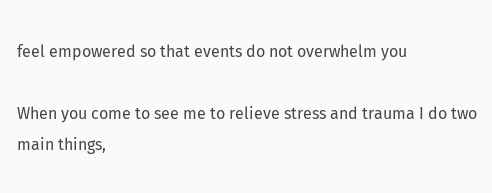feel empowered so that events do not overwhelm you

When you come to see me to relieve stress and trauma I do two main things,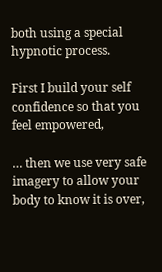both using a special hypnotic process.

First I build your self confidence so that you feel empowered,

… then we use very safe imagery to allow your body to know it is over,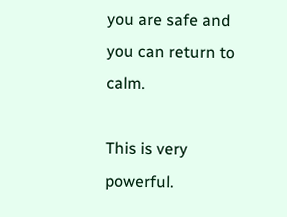you are safe and you can return to calm.

This is very powerful.